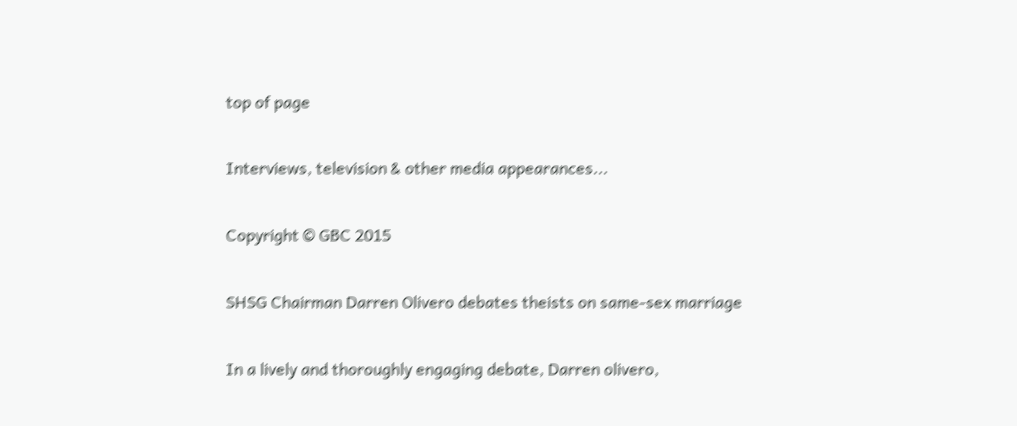top of page

Interviews, television & other media appearances...

Copyright © GBC 2015

SHSG Chairman Darren Olivero debates theists on same-sex marriage

In a lively and thoroughly engaging debate, Darren olivero,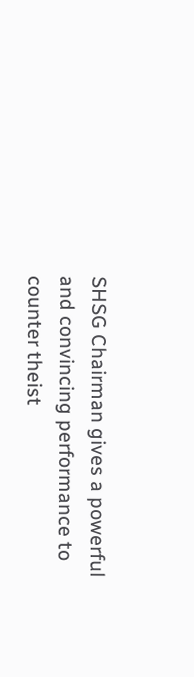SHSG Chairman gives a powerful and convincing performance to counter theist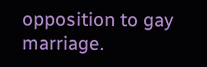opposition to gay marriage.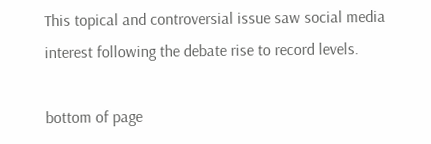This topical and controversial issue saw social media interest following the debate rise to record levels.

bottom of page